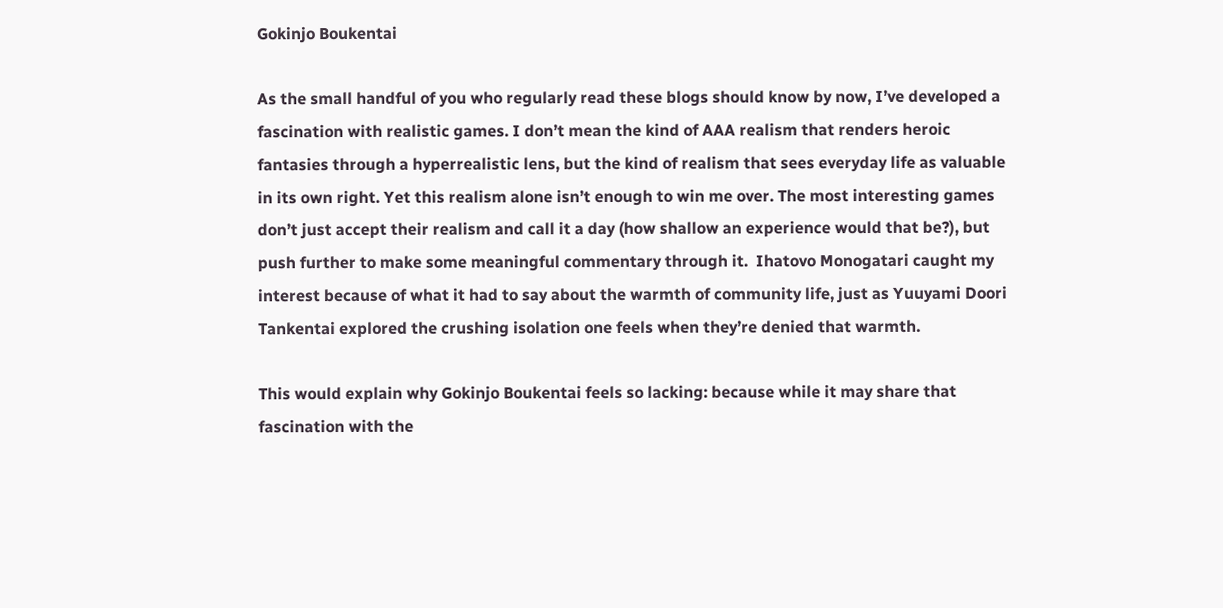Gokinjo Boukentai

As the small handful of you who regularly read these blogs should know by now, I’ve developed a fascination with realistic games. I don’t mean the kind of AAA realism that renders heroic fantasies through a hyperrealistic lens, but the kind of realism that sees everyday life as valuable in its own right. Yet this realism alone isn’t enough to win me over. The most interesting games don’t just accept their realism and call it a day (how shallow an experience would that be?), but push further to make some meaningful commentary through it.  Ihatovo Monogatari caught my interest because of what it had to say about the warmth of community life, just as Yuuyami Doori Tankentai explored the crushing isolation one feels when they’re denied that warmth.

This would explain why Gokinjo Boukentai feels so lacking: because while it may share that fascination with the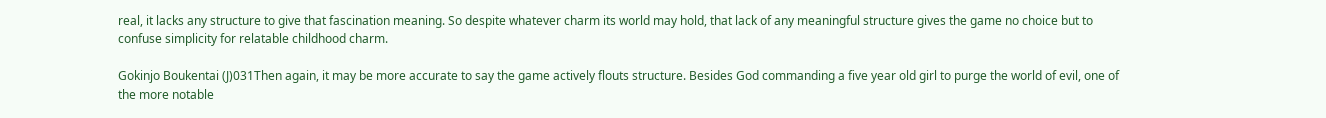real, it lacks any structure to give that fascination meaning. So despite whatever charm its world may hold, that lack of any meaningful structure gives the game no choice but to confuse simplicity for relatable childhood charm.

Gokinjo Boukentai (J)031Then again, it may be more accurate to say the game actively flouts structure. Besides God commanding a five year old girl to purge the world of evil, one of the more notable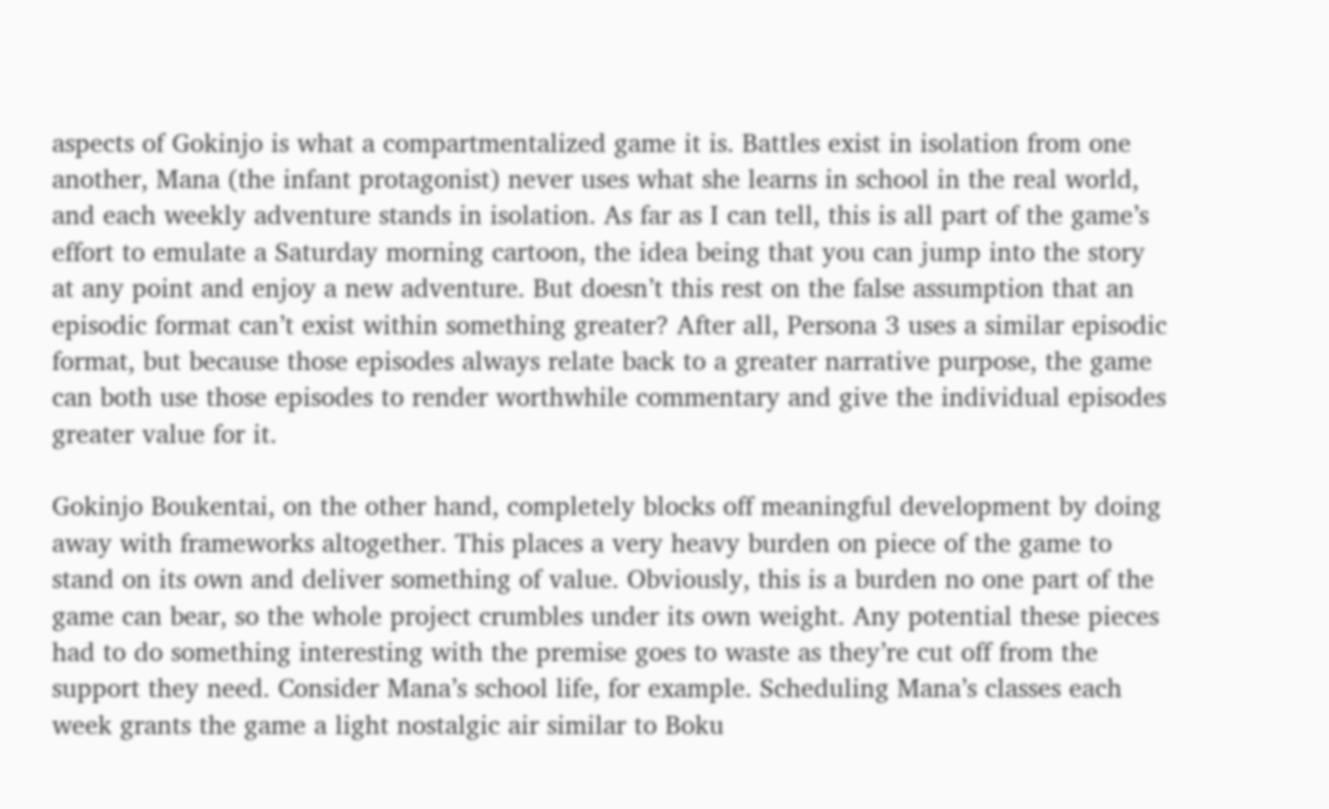aspects of Gokinjo is what a compartmentalized game it is. Battles exist in isolation from one another, Mana (the infant protagonist) never uses what she learns in school in the real world, and each weekly adventure stands in isolation. As far as I can tell, this is all part of the game’s effort to emulate a Saturday morning cartoon, the idea being that you can jump into the story at any point and enjoy a new adventure. But doesn’t this rest on the false assumption that an episodic format can’t exist within something greater? After all, Persona 3 uses a similar episodic format, but because those episodes always relate back to a greater narrative purpose, the game can both use those episodes to render worthwhile commentary and give the individual episodes greater value for it.

Gokinjo Boukentai, on the other hand, completely blocks off meaningful development by doing away with frameworks altogether. This places a very heavy burden on piece of the game to stand on its own and deliver something of value. Obviously, this is a burden no one part of the game can bear, so the whole project crumbles under its own weight. Any potential these pieces had to do something interesting with the premise goes to waste as they’re cut off from the support they need. Consider Mana’s school life, for example. Scheduling Mana’s classes each week grants the game a light nostalgic air similar to Boku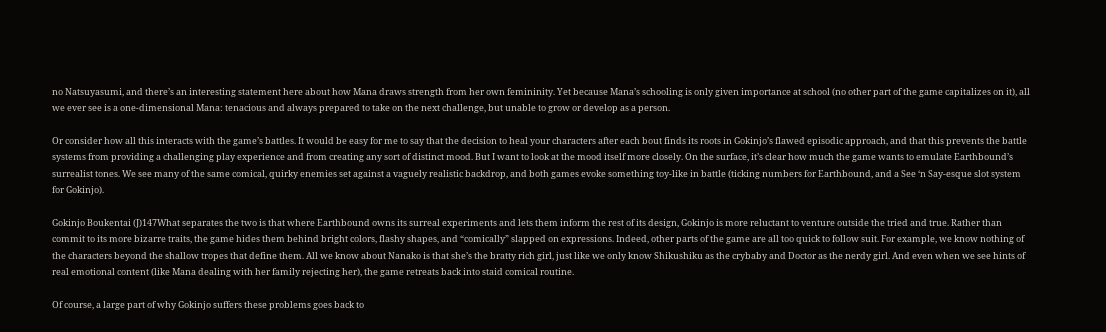no Natsuyasumi, and there’s an interesting statement here about how Mana draws strength from her own femininity. Yet because Mana’s schooling is only given importance at school (no other part of the game capitalizes on it), all we ever see is a one-dimensional Mana: tenacious and always prepared to take on the next challenge, but unable to grow or develop as a person.

Or consider how all this interacts with the game’s battles. It would be easy for me to say that the decision to heal your characters after each bout finds its roots in Gokinjo’s flawed episodic approach, and that this prevents the battle systems from providing a challenging play experience and from creating any sort of distinct mood. But I want to look at the mood itself more closely. On the surface, it’s clear how much the game wants to emulate Earthbound’s surrealist tones. We see many of the same comical, quirky enemies set against a vaguely realistic backdrop, and both games evoke something toy-like in battle (ticking numbers for Earthbound, and a See ‘n Say-esque slot system for Gokinjo).

Gokinjo Boukentai (J)147What separates the two is that where Earthbound owns its surreal experiments and lets them inform the rest of its design, Gokinjo is more reluctant to venture outside the tried and true. Rather than commit to its more bizarre traits, the game hides them behind bright colors, flashy shapes, and “comically” slapped on expressions. Indeed, other parts of the game are all too quick to follow suit. For example, we know nothing of the characters beyond the shallow tropes that define them. All we know about Nanako is that she’s the bratty rich girl, just like we only know Shikushiku as the crybaby and Doctor as the nerdy girl. And even when we see hints of real emotional content (like Mana dealing with her family rejecting her), the game retreats back into staid comical routine.

Of course, a large part of why Gokinjo suffers these problems goes back to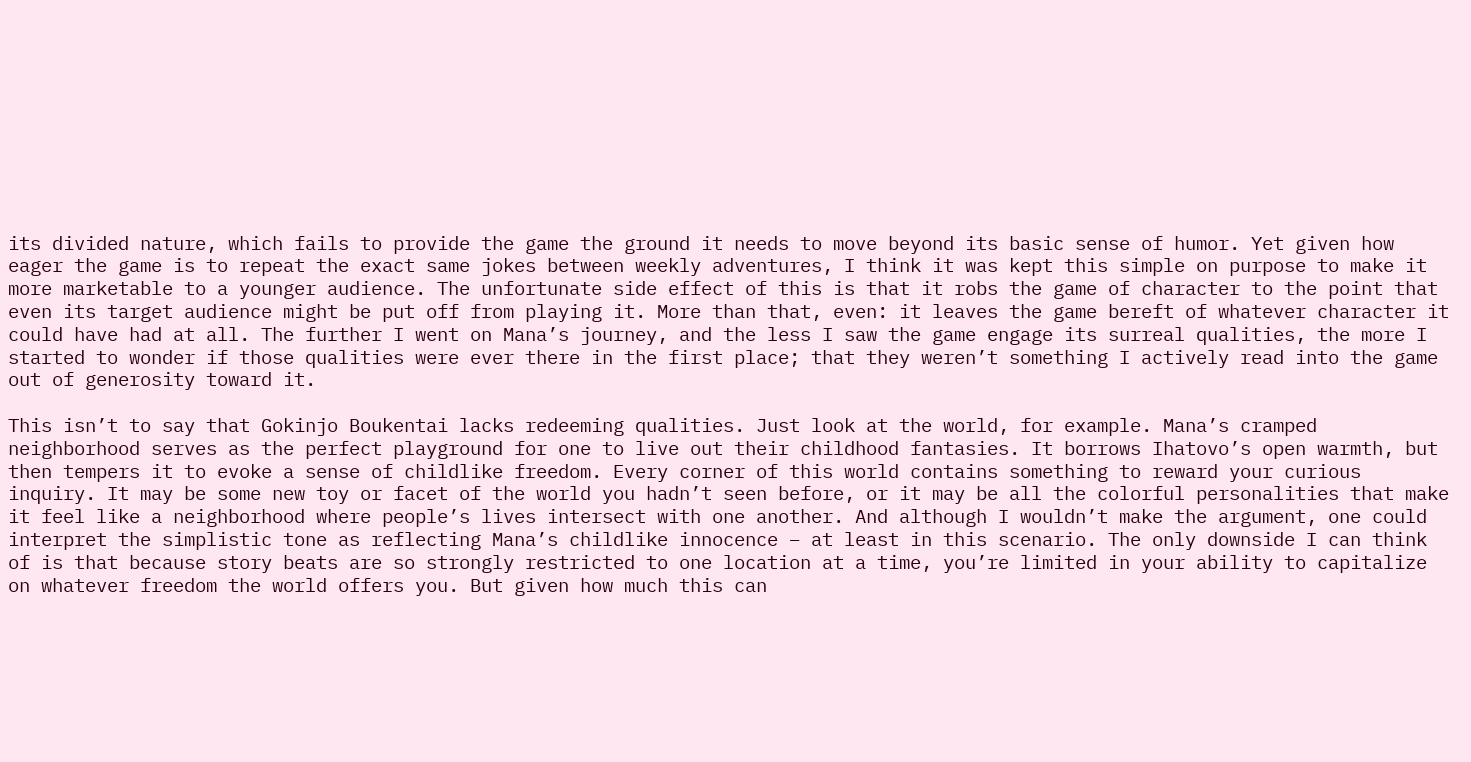its divided nature, which fails to provide the game the ground it needs to move beyond its basic sense of humor. Yet given how eager the game is to repeat the exact same jokes between weekly adventures, I think it was kept this simple on purpose to make it more marketable to a younger audience. The unfortunate side effect of this is that it robs the game of character to the point that even its target audience might be put off from playing it. More than that, even: it leaves the game bereft of whatever character it could have had at all. The further I went on Mana’s journey, and the less I saw the game engage its surreal qualities, the more I started to wonder if those qualities were ever there in the first place; that they weren’t something I actively read into the game out of generosity toward it.

This isn’t to say that Gokinjo Boukentai lacks redeeming qualities. Just look at the world, for example. Mana’s cramped neighborhood serves as the perfect playground for one to live out their childhood fantasies. It borrows Ihatovo’s open warmth, but then tempers it to evoke a sense of childlike freedom. Every corner of this world contains something to reward your curious inquiry. It may be some new toy or facet of the world you hadn’t seen before, or it may be all the colorful personalities that make it feel like a neighborhood where people’s lives intersect with one another. And although I wouldn’t make the argument, one could interpret the simplistic tone as reflecting Mana’s childlike innocence – at least in this scenario. The only downside I can think of is that because story beats are so strongly restricted to one location at a time, you’re limited in your ability to capitalize on whatever freedom the world offers you. But given how much this can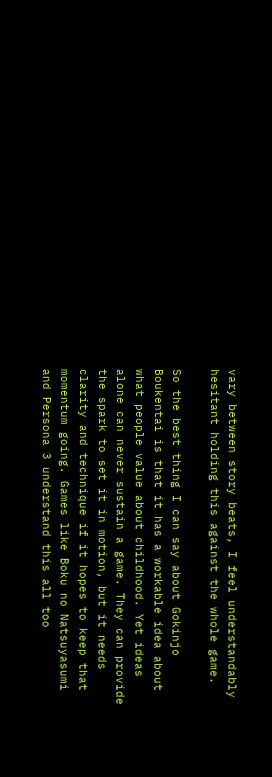vary between story beats, I feel understandably hesitant holding this against the whole game.

So the best thing I can say about Gokinjo Boukentai is that it has a workable idea about what people value about childhood. Yet ideas alone can never sustain a game. They can provide the spark to set it in motion, but it needs clarity and technique if it hopes to keep that momentum going. Games like Boku no Natsuyasumi and Persona 3 understand this all too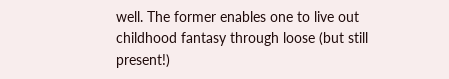well. The former enables one to live out childhood fantasy through loose (but still present!)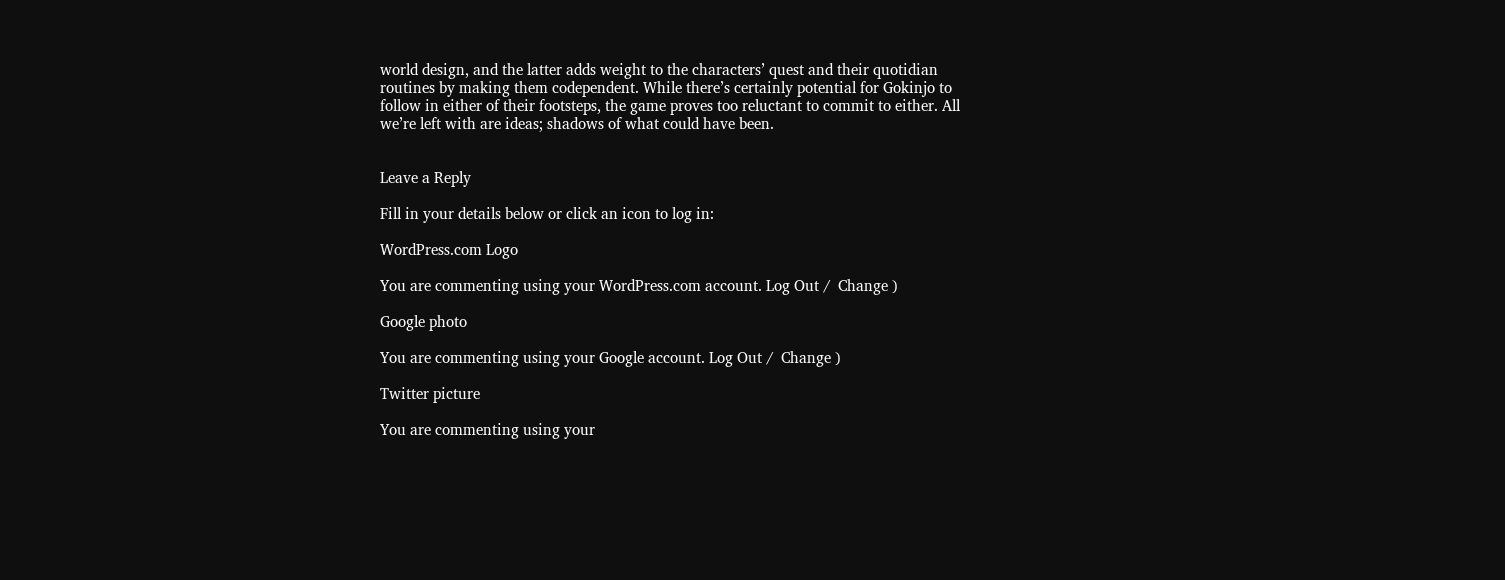world design, and the latter adds weight to the characters’ quest and their quotidian routines by making them codependent. While there’s certainly potential for Gokinjo to follow in either of their footsteps, the game proves too reluctant to commit to either. All we’re left with are ideas; shadows of what could have been.


Leave a Reply

Fill in your details below or click an icon to log in:

WordPress.com Logo

You are commenting using your WordPress.com account. Log Out /  Change )

Google photo

You are commenting using your Google account. Log Out /  Change )

Twitter picture

You are commenting using your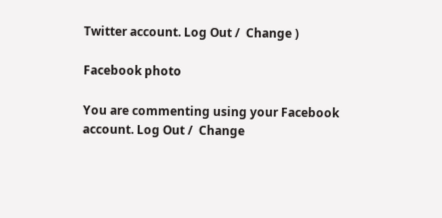Twitter account. Log Out /  Change )

Facebook photo

You are commenting using your Facebook account. Log Out /  Change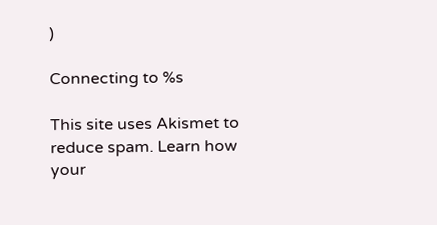)

Connecting to %s

This site uses Akismet to reduce spam. Learn how your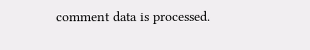comment data is processed.